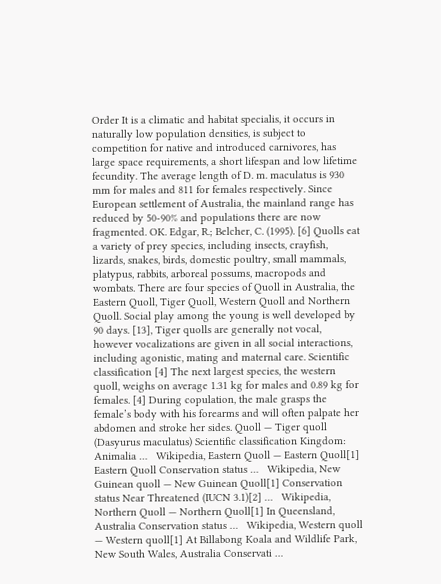Order It is a climatic and habitat specialis, it occurs in naturally low population densities, is subject to competition for native and introduced carnivores, has large space requirements, a short lifespan and low lifetime fecundity. The average length of D. m. maculatus is 930 mm for males and 811 for females respectively. Since European settlement of Australia, the mainland range has reduced by 50-90% and populations there are now fragmented. OK. Edgar, R.; Belcher, C. (1995). [6] Quolls eat a variety of prey species, including insects, crayfish, lizards, snakes, birds, domestic poultry, small mammals, platypus, rabbits, arboreal possums, macropods and wombats. There are four species of Quoll in Australia, the Eastern Quoll, Tiger Quoll, Western Quoll and Northern Quoll. Social play among the young is well developed by 90 days. [13], Tiger quolls are generally not vocal, however vocalizations are given in all social interactions, including agonistic, mating and maternal care. Scientific classification [4] The next largest species, the western quoll, weighs on average 1.31 kg for males and 0.89 kg for females. [4] During copulation, the male grasps the female’s body with his forearms and will often palpate her abdomen and stroke her sides. Quoll — Tiger quoll (Dasyurus maculatus) Scientific classification Kingdom: Animalia …   Wikipedia, Eastern Quoll — Eastern Quoll[1] Eastern Quoll Conservation status …   Wikipedia, New Guinean quoll — New Guinean Quoll[1] Conservation status Near Threatened (IUCN 3.1)[2] …   Wikipedia, Northern Quoll — Northern Quoll[1] In Queensland, Australia Conservation status …   Wikipedia, Western quoll — Western quoll[1] At Billabong Koala and Wildlife Park, New South Wales, Australia Conservati …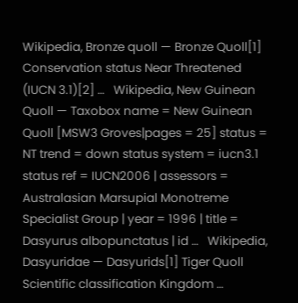Wikipedia, Bronze quoll — Bronze Quoll[1] Conservation status Near Threatened (IUCN 3.1)[2] …   Wikipedia, New Guinean Quoll — Taxobox name = New Guinean Quoll [MSW3 Groves|pages = 25] status = NT trend = down status system = iucn3.1 status ref = IUCN2006 | assessors = Australasian Marsupial Monotreme Specialist Group | year = 1996 | title = Dasyurus albopunctatus | id …   Wikipedia, Dasyuridae — Dasyurids[1] Tiger Quoll Scientific classification Kingdom …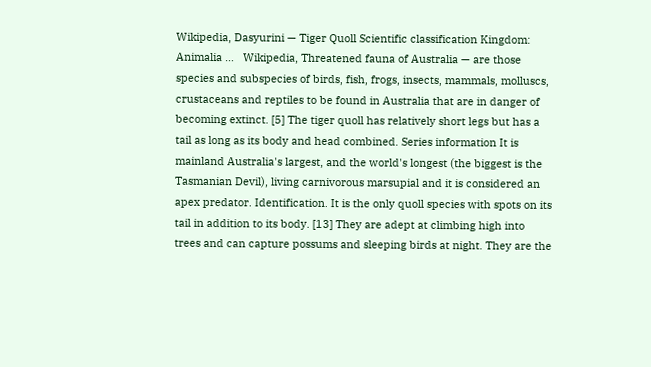Wikipedia, Dasyurini — Tiger Quoll Scientific classification Kingdom: Animalia …   Wikipedia, Threatened fauna of Australia — are those species and subspecies of birds, fish, frogs, insects, mammals, molluscs, crustaceans and reptiles to be found in Australia that are in danger of becoming extinct. [5] The tiger quoll has relatively short legs but has a tail as long as its body and head combined. Series information It is mainland Australia's largest, and the world's longest (the biggest is the Tasmanian Devil), living carnivorous marsupial and it is considered an apex predator. Identification. It is the only quoll species with spots on its tail in addition to its body. [13] They are adept at climbing high into trees and can capture possums and sleeping birds at night. They are the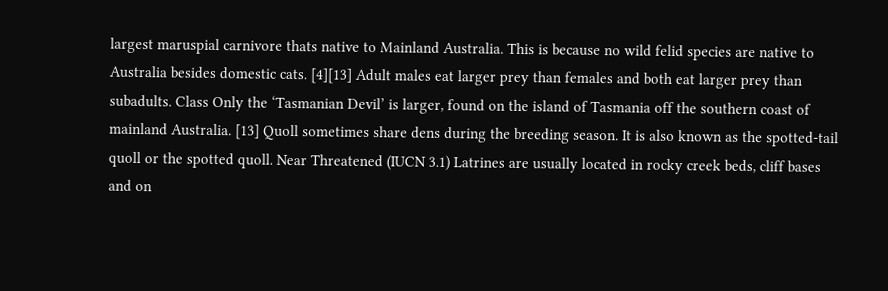largest maruspial carnivore thats native to Mainland Australia. This is because no wild felid species are native to Australia besides domestic cats. [4][13] Adult males eat larger prey than females and both eat larger prey than subadults. Class Only the ‘Tasmanian Devil’ is larger, found on the island of Tasmania off the southern coast of mainland Australia. [13] Quoll sometimes share dens during the breeding season. It is also known as the spotted-tail quoll or the spotted quoll. Near Threatened (IUCN 3.1) Latrines are usually located in rocky creek beds, cliff bases and on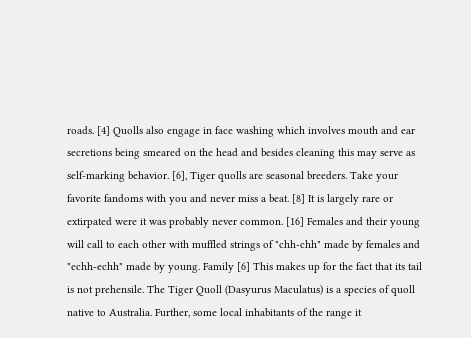roads. [4] Quolls also engage in face washing which involves mouth and ear secretions being smeared on the head and besides cleaning this may serve as self-marking behavior. [6], Tiger quolls are seasonal breeders. Take your favorite fandoms with you and never miss a beat. [8] It is largely rare or extirpated were it was probably never common. [16] Females and their young will call to each other with muffled strings of "chh-chh" made by females and "echh-echh" made by young. Family [6] This makes up for the fact that its tail is not prehensile. The Tiger Quoll (Dasyurus Maculatus) is a species of quoll native to Australia. Further, some local inhabitants of the range it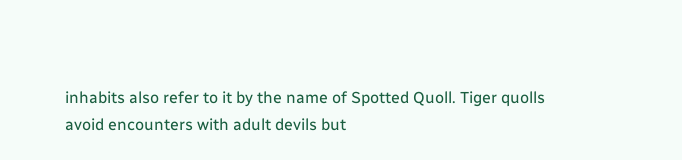inhabits also refer to it by the name of Spotted Quoll. Tiger quolls avoid encounters with adult devils but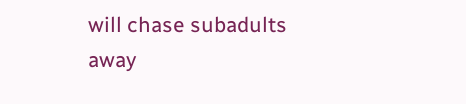will chase subadults away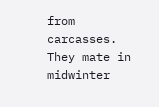from carcasses. They mate in midwinter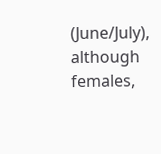(June/July), although females,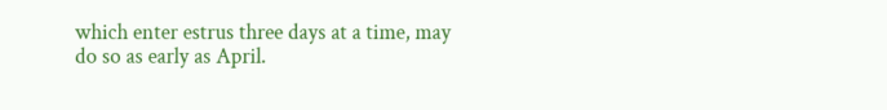which enter estrus three days at a time, may do so as early as April.